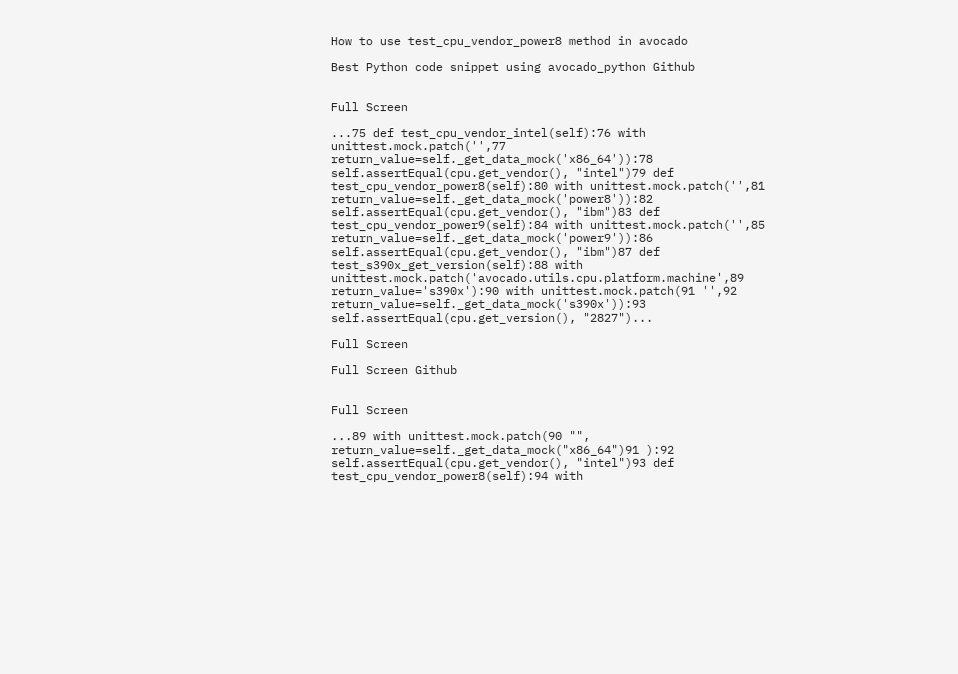How to use test_cpu_vendor_power8 method in avocado

Best Python code snippet using avocado_python Github


Full Screen

...75 def test_cpu_vendor_intel(self):76 with unittest.mock.patch('',77 return_value=self._get_data_mock('x86_64')):78 self.assertEqual(cpu.get_vendor(), "intel")79 def test_cpu_vendor_power8(self):80 with unittest.mock.patch('',81 return_value=self._get_data_mock('power8')):82 self.assertEqual(cpu.get_vendor(), "ibm")83 def test_cpu_vendor_power9(self):84 with unittest.mock.patch('',85 return_value=self._get_data_mock('power9')):86 self.assertEqual(cpu.get_vendor(), "ibm")87 def test_s390x_get_version(self):88 with unittest.mock.patch('avocado.utils.cpu.platform.machine',89 return_value='s390x'):90 with unittest.mock.patch(91 '',92 return_value=self._get_data_mock('s390x')):93 self.assertEqual(cpu.get_version(), "2827")...

Full Screen

Full Screen Github


Full Screen

...89 with unittest.mock.patch(90 "", return_value=self._get_data_mock("x86_64")91 ):92 self.assertEqual(cpu.get_vendor(), "intel")93 def test_cpu_vendor_power8(self):94 with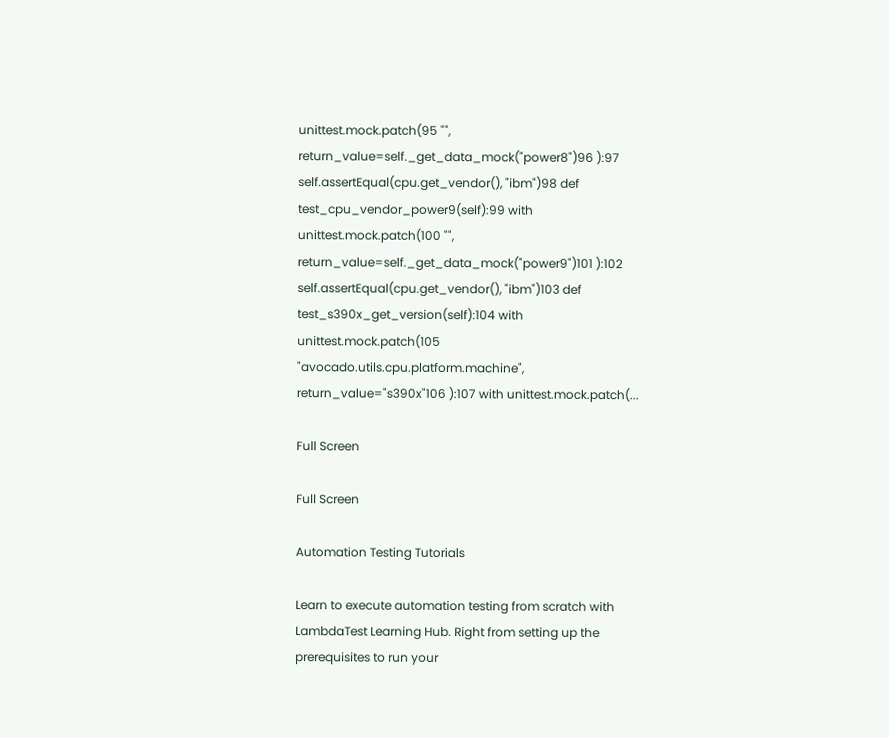unittest.mock.patch(95 "", return_value=self._get_data_mock("power8")96 ):97 self.assertEqual(cpu.get_vendor(), "ibm")98 def test_cpu_vendor_power9(self):99 with unittest.mock.patch(100 "", return_value=self._get_data_mock("power9")101 ):102 self.assertEqual(cpu.get_vendor(), "ibm")103 def test_s390x_get_version(self):104 with unittest.mock.patch(105 "avocado.utils.cpu.platform.machine", return_value="s390x"106 ):107 with unittest.mock.patch(...

Full Screen

Full Screen

Automation Testing Tutorials

Learn to execute automation testing from scratch with LambdaTest Learning Hub. Right from setting up the prerequisites to run your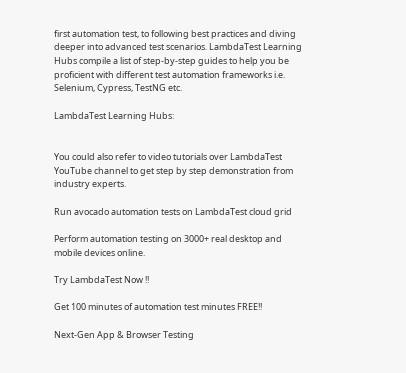first automation test, to following best practices and diving deeper into advanced test scenarios. LambdaTest Learning Hubs compile a list of step-by-step guides to help you be proficient with different test automation frameworks i.e. Selenium, Cypress, TestNG etc.

LambdaTest Learning Hubs:


You could also refer to video tutorials over LambdaTest YouTube channel to get step by step demonstration from industry experts.

Run avocado automation tests on LambdaTest cloud grid

Perform automation testing on 3000+ real desktop and mobile devices online.

Try LambdaTest Now !!

Get 100 minutes of automation test minutes FREE!!

Next-Gen App & Browser Testing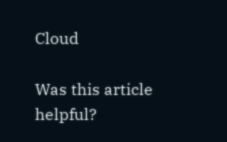Cloud

Was this article helpful?